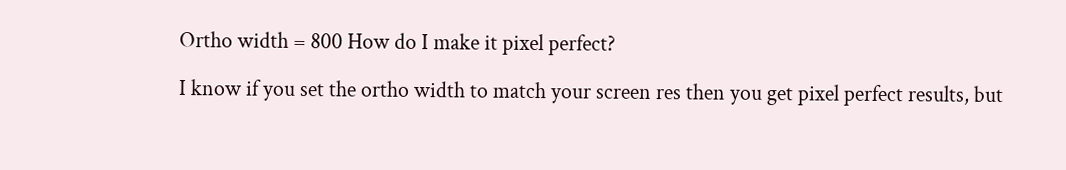Ortho width = 800 How do I make it pixel perfect?

I know if you set the ortho width to match your screen res then you get pixel perfect results, but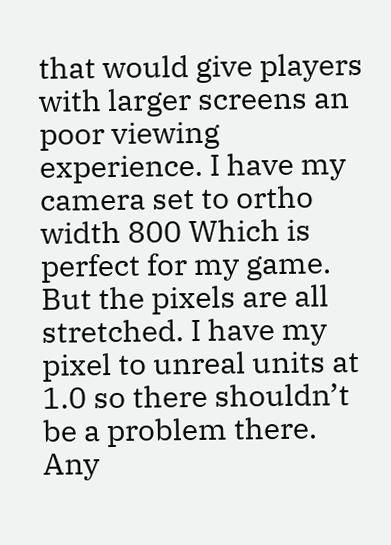that would give players with larger screens an poor viewing experience. I have my camera set to ortho width 800 Which is perfect for my game. But the pixels are all stretched. I have my pixel to unreal units at 1.0 so there shouldn’t be a problem there. Any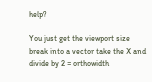help?

You just get the viewport size break into a vector take the X and divide by 2 = orthowidth